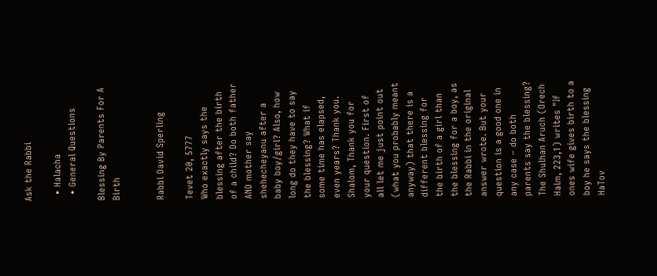Ask the Rabbi

  • Halacha
  • General Questions

Blessing By Parents For A Birth


Rabbi David Sperling

Tevet 20, 5777
Who exactly says the blessing after the birth of a child? Do both father AND mother say shehecheyanu after a baby boy/girl? Also, how long do they have to say the blessing? What if some time has elapsed, even years? Thank you.
Shalom, Thank you for your question. First of all let me just point out (what you probably meant anyway) that there is a different blessing for the birth of a girl than the blessing for a boy, as the Rabbi in the original answer wrote. But your question is a good one in any case – do both parents say the blessing? The Shulhan Aruch (Orech Haim, 223,1) writes "If ones wife gives birth to a boy he says the blessing HaTov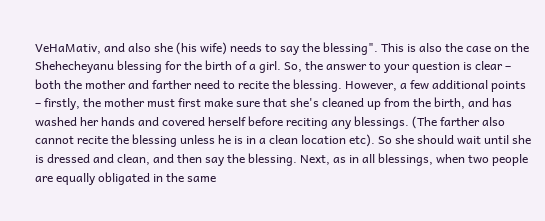VeHaMativ, and also she (his wife) needs to say the blessing". This is also the case on the Shehecheyanu blessing for the birth of a girl. So, the answer to your question is clear – both the mother and farther need to recite the blessing. However, a few additional points – firstly, the mother must first make sure that she's cleaned up from the birth, and has washed her hands and covered herself before reciting any blessings. (The farther also cannot recite the blessing unless he is in a clean location etc). So she should wait until she is dressed and clean, and then say the blessing. Next, as in all blessings, when two people are equally obligated in the same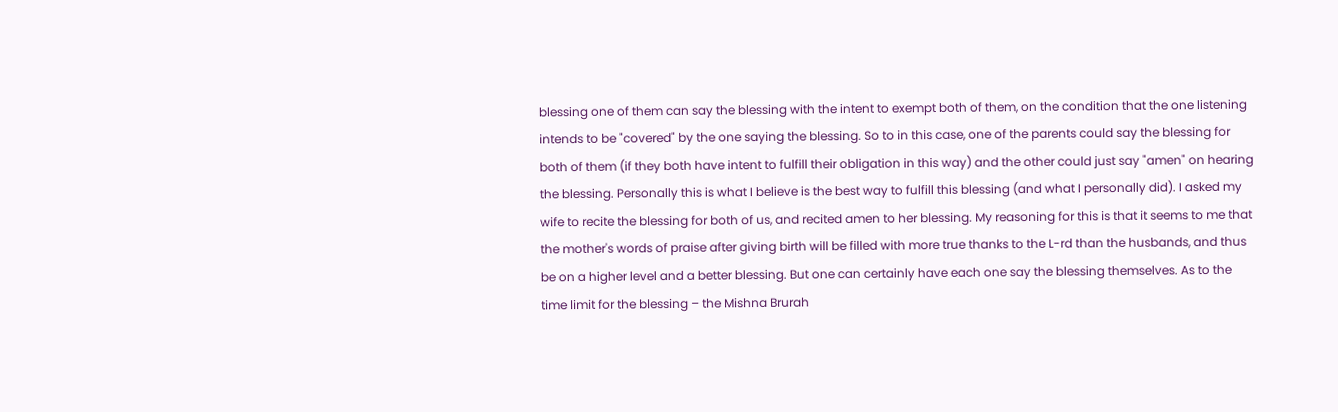blessing one of them can say the blessing with the intent to exempt both of them, on the condition that the one listening intends to be "covered" by the one saying the blessing. So to in this case, one of the parents could say the blessing for both of them (if they both have intent to fulfill their obligation in this way) and the other could just say "amen" on hearing the blessing. Personally this is what I believe is the best way to fulfill this blessing (and what I personally did). I asked my wife to recite the blessing for both of us, and recited amen to her blessing. My reasoning for this is that it seems to me that the mother's words of praise after giving birth will be filled with more true thanks to the L-rd than the husbands, and thus be on a higher level and a better blessing. But one can certainly have each one say the blessing themselves. As to the time limit for the blessing – the Mishna Brurah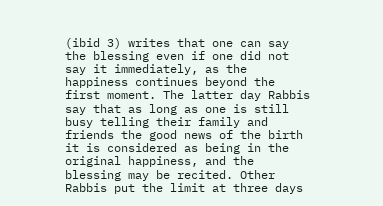(ibid 3) writes that one can say the blessing even if one did not say it immediately, as the happiness continues beyond the first moment. The latter day Rabbis say that as long as one is still busy telling their family and friends the good news of the birth it is considered as being in the original happiness, and the blessing may be recited. Other Rabbis put the limit at three days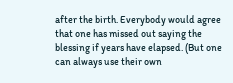after the birth. Everybody would agree that one has missed out saying the blessing if years have elapsed. (But one can always use their own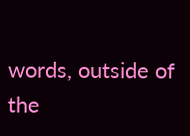words, outside of the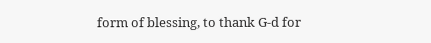form of blessing, to thank G-d for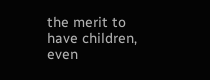the merit to have children, even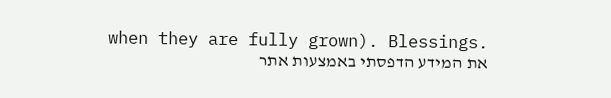when they are fully grown). Blessings.
את המידע הדפסתי באמצעות אתר